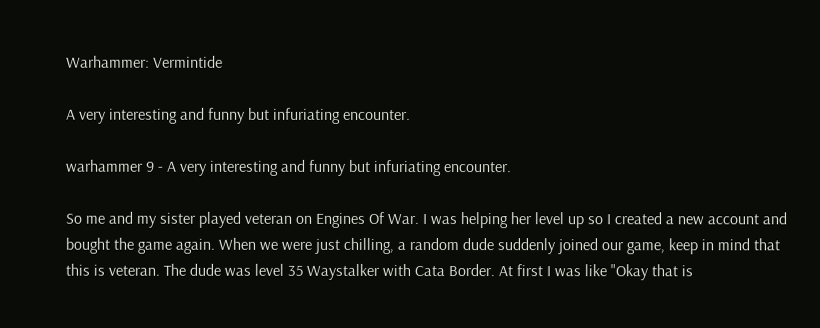Warhammer: Vermintide

A very interesting and funny but infuriating encounter.

warhammer 9 - A very interesting and funny but infuriating encounter.

So me and my sister played veteran on Engines Of War. I was helping her level up so I created a new account and bought the game again. When we were just chilling, a random dude suddenly joined our game, keep in mind that this is veteran. The dude was level 35 Waystalker with Cata Border. At first I was like "Okay that is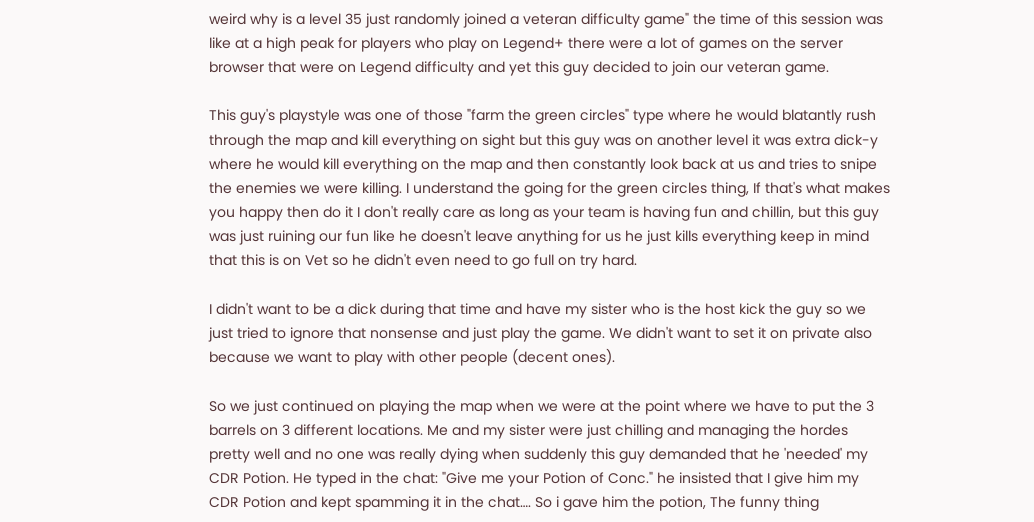weird why is a level 35 just randomly joined a veteran difficulty game" the time of this session was like at a high peak for players who play on Legend+ there were a lot of games on the server browser that were on Legend difficulty and yet this guy decided to join our veteran game.

This guy's playstyle was one of those "farm the green circles" type where he would blatantly rush through the map and kill everything on sight but this guy was on another level it was extra dick-y where he would kill everything on the map and then constantly look back at us and tries to snipe the enemies we were killing. I understand the going for the green circles thing, If that's what makes you happy then do it I don't really care as long as your team is having fun and chillin, but this guy was just ruining our fun like he doesn't leave anything for us he just kills everything keep in mind that this is on Vet so he didn't even need to go full on try hard.

I didn't want to be a dick during that time and have my sister who is the host kick the guy so we just tried to ignore that nonsense and just play the game. We didn't want to set it on private also because we want to play with other people (decent ones).

So we just continued on playing the map when we were at the point where we have to put the 3 barrels on 3 different locations. Me and my sister were just chilling and managing the hordes pretty well and no one was really dying when suddenly this guy demanded that he 'needed' my CDR Potion. He typed in the chat: "Give me your Potion of Conc." he insisted that I give him my CDR Potion and kept spamming it in the chat…. So i gave him the potion, The funny thing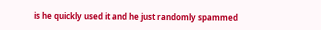is he quickly used it and he just randomly spammed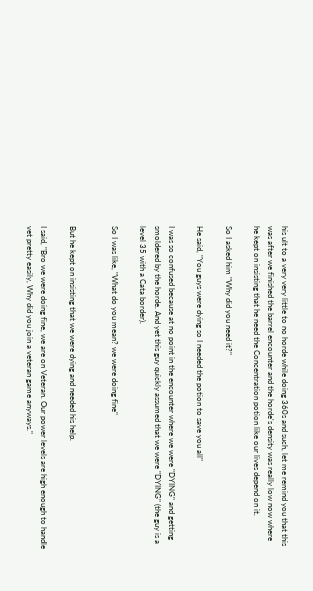his ult to a very very little to no horde while doing 360s and such, let me remind you that this was after we finished the barrel encounter and the horde's density was really low now where he kept on insisting that he need the Concentration potion like our lives depend on it.

So I asked him "Why did you need it?"

He said, "You guys were dying so I needed the potion to save you all"

I was so confused because at no point in the encounter where we were "DYING" and getting smoldered by the horde. And yet this guy quickly assumed that we were "DYING" (the guy is a level 35 with a Cata border).

So I was like, "What do you mean? we were doing fine"


But he kept on insisting that we were dying and needed his help.

I said, "Bro we were doing fine, we are on Veteran. Our power levels are high enough to handle vet pretty easily, Why did you join a veteran game anyways."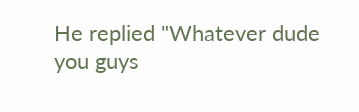He replied "Whatever dude you guys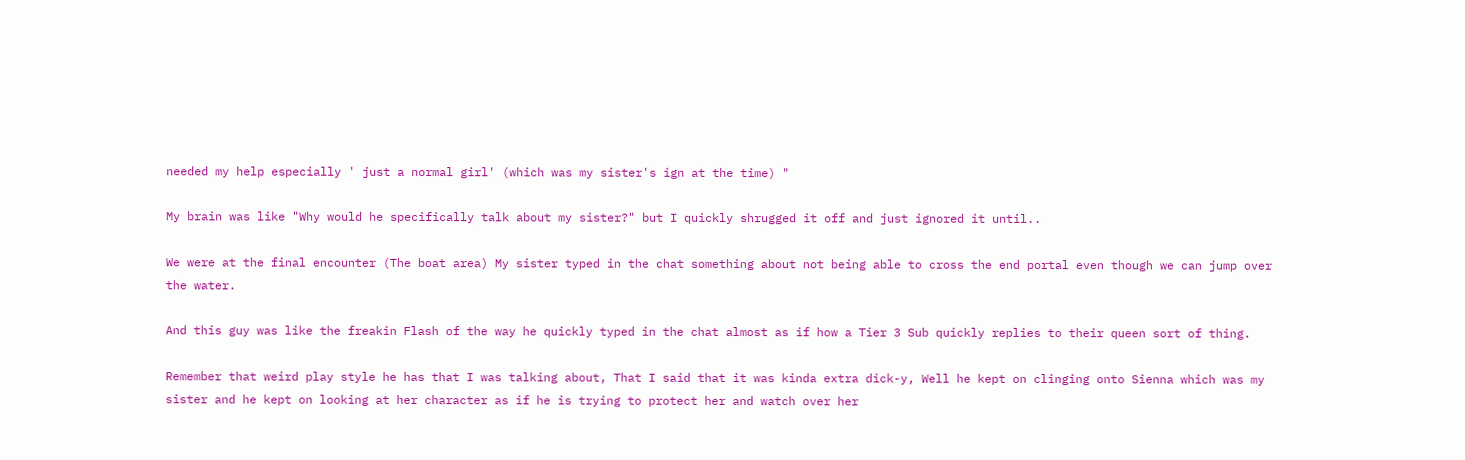needed my help especially ' just a normal girl' (which was my sister's ign at the time) "

My brain was like "Why would he specifically talk about my sister?" but I quickly shrugged it off and just ignored it until..

We were at the final encounter (The boat area) My sister typed in the chat something about not being able to cross the end portal even though we can jump over the water.

And this guy was like the freakin Flash of the way he quickly typed in the chat almost as if how a Tier 3 Sub quickly replies to their queen sort of thing.

Remember that weird play style he has that I was talking about, That I said that it was kinda extra dick-y, Well he kept on clinging onto Sienna which was my sister and he kept on looking at her character as if he is trying to protect her and watch over her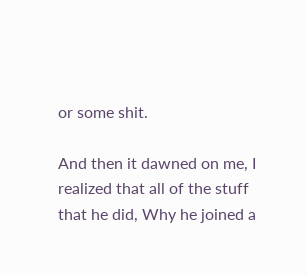or some shit.

And then it dawned on me, I realized that all of the stuff that he did, Why he joined a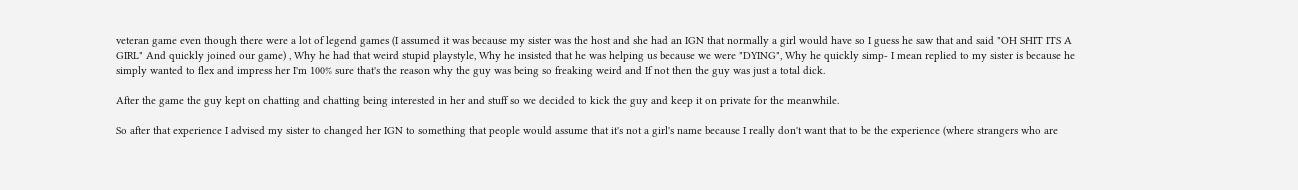veteran game even though there were a lot of legend games (I assumed it was because my sister was the host and she had an IGN that normally a girl would have so I guess he saw that and said "OH SHIT ITS A GIRL" And quickly joined our game) , Why he had that weird stupid playstyle, Why he insisted that he was helping us because we were "DYING", Why he quickly simp- I mean replied to my sister is because he simply wanted to flex and impress her I'm 100% sure that's the reason why the guy was being so freaking weird and If not then the guy was just a total dick.

After the game the guy kept on chatting and chatting being interested in her and stuff so we decided to kick the guy and keep it on private for the meanwhile.

So after that experience I advised my sister to changed her IGN to something that people would assume that it's not a girl's name because I really don't want that to be the experience (where strangers who are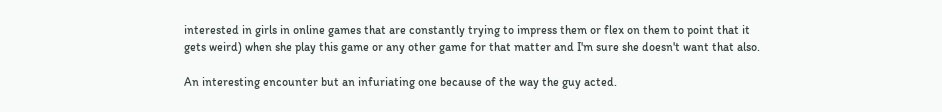interested in girls in online games that are constantly trying to impress them or flex on them to point that it gets weird) when she play this game or any other game for that matter and I'm sure she doesn't want that also.

An interesting encounter but an infuriating one because of the way the guy acted.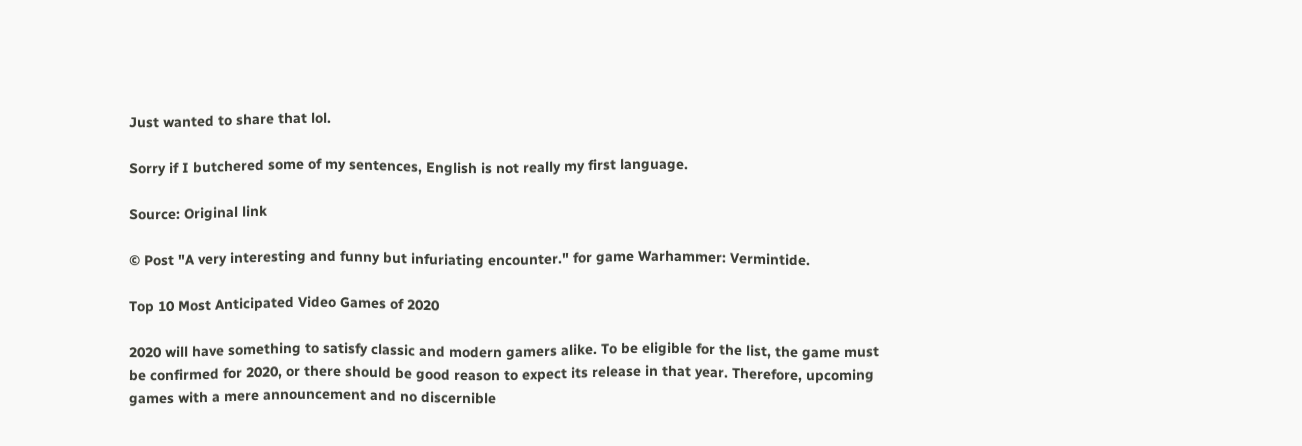Just wanted to share that lol.

Sorry if I butchered some of my sentences, English is not really my first language.

Source: Original link

© Post "A very interesting and funny but infuriating encounter." for game Warhammer: Vermintide.

Top 10 Most Anticipated Video Games of 2020

2020 will have something to satisfy classic and modern gamers alike. To be eligible for the list, the game must be confirmed for 2020, or there should be good reason to expect its release in that year. Therefore, upcoming games with a mere announcement and no discernible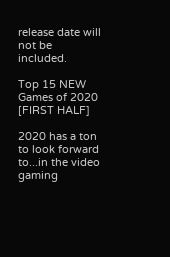release date will not be included.

Top 15 NEW Games of 2020 [FIRST HALF]

2020 has a ton to look forward to...in the video gaming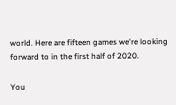world. Here are fifteen games we're looking forward to in the first half of 2020.

You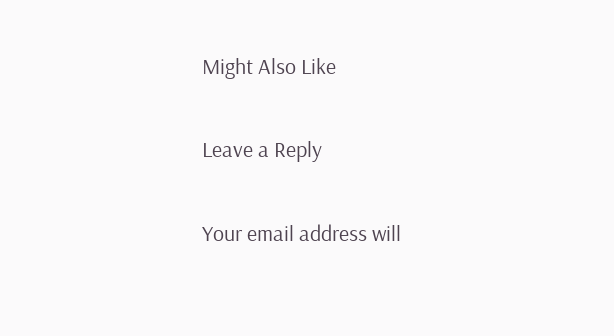Might Also Like

Leave a Reply

Your email address will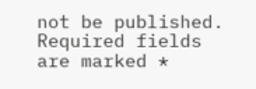not be published. Required fields are marked *